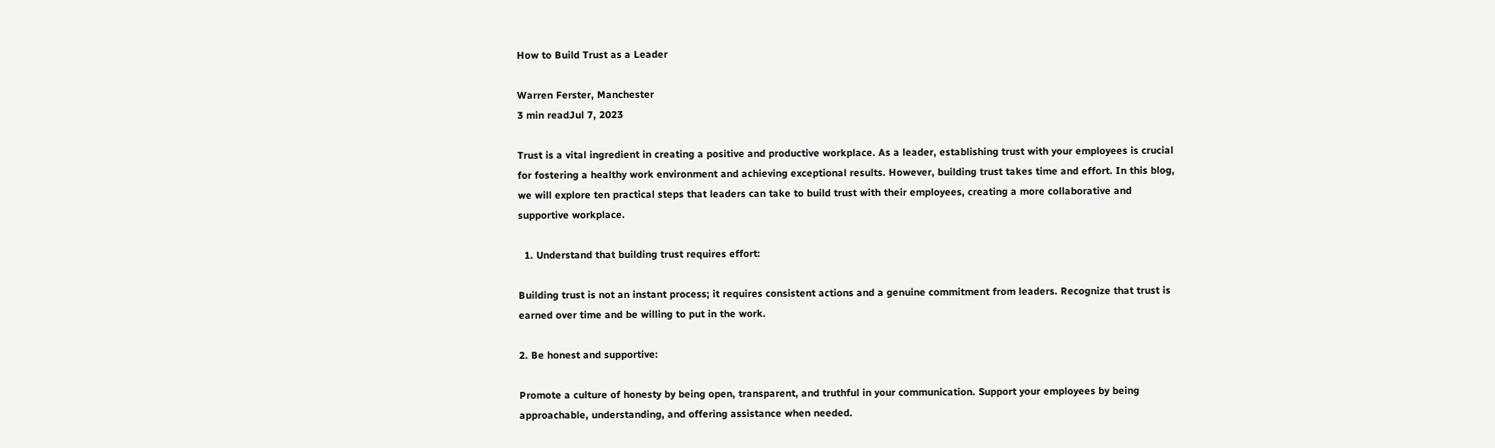How to Build Trust as a Leader

Warren Ferster, Manchester
3 min readJul 7, 2023

Trust is a vital ingredient in creating a positive and productive workplace. As a leader, establishing trust with your employees is crucial for fostering a healthy work environment and achieving exceptional results. However, building trust takes time and effort. In this blog, we will explore ten practical steps that leaders can take to build trust with their employees, creating a more collaborative and supportive workplace.

  1. Understand that building trust requires effort:

Building trust is not an instant process; it requires consistent actions and a genuine commitment from leaders. Recognize that trust is earned over time and be willing to put in the work.

2. Be honest and supportive:

Promote a culture of honesty by being open, transparent, and truthful in your communication. Support your employees by being approachable, understanding, and offering assistance when needed.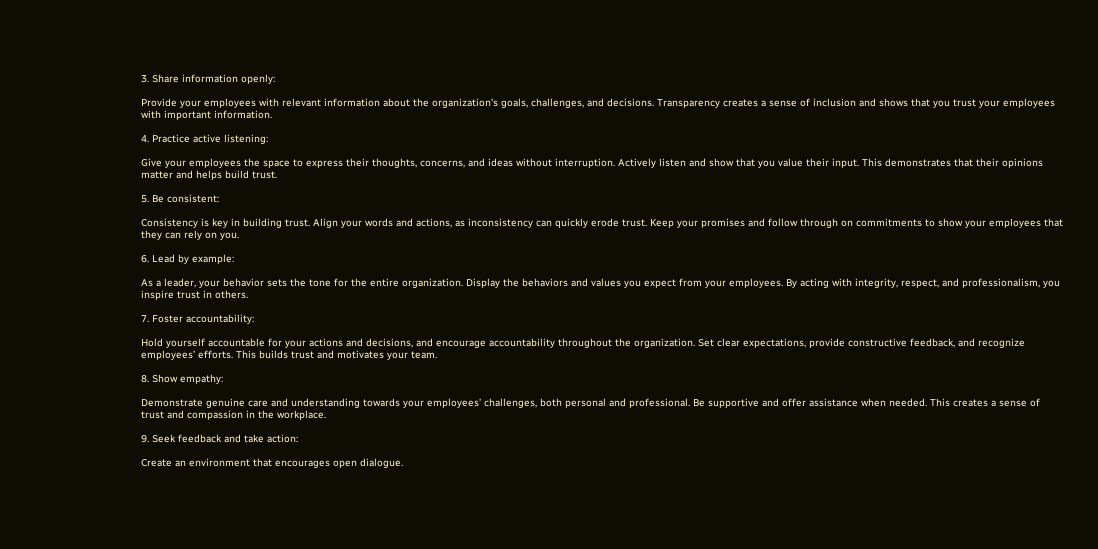3. Share information openly:

Provide your employees with relevant information about the organization’s goals, challenges, and decisions. Transparency creates a sense of inclusion and shows that you trust your employees with important information.

4. Practice active listening:

Give your employees the space to express their thoughts, concerns, and ideas without interruption. Actively listen and show that you value their input. This demonstrates that their opinions matter and helps build trust.

5. Be consistent:

Consistency is key in building trust. Align your words and actions, as inconsistency can quickly erode trust. Keep your promises and follow through on commitments to show your employees that they can rely on you.

6. Lead by example:

As a leader, your behavior sets the tone for the entire organization. Display the behaviors and values you expect from your employees. By acting with integrity, respect, and professionalism, you inspire trust in others.

7. Foster accountability:

Hold yourself accountable for your actions and decisions, and encourage accountability throughout the organization. Set clear expectations, provide constructive feedback, and recognize employees’ efforts. This builds trust and motivates your team.

8. Show empathy:

Demonstrate genuine care and understanding towards your employees’ challenges, both personal and professional. Be supportive and offer assistance when needed. This creates a sense of trust and compassion in the workplace.

9. Seek feedback and take action:

Create an environment that encourages open dialogue.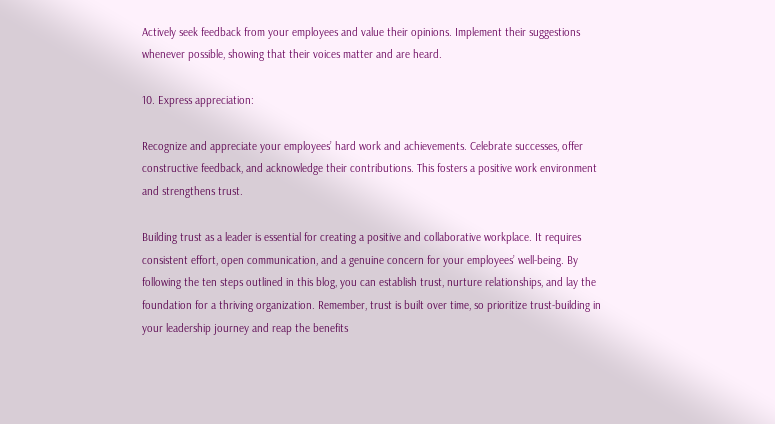Actively seek feedback from your employees and value their opinions. Implement their suggestions whenever possible, showing that their voices matter and are heard.

10. Express appreciation:

Recognize and appreciate your employees’ hard work and achievements. Celebrate successes, offer constructive feedback, and acknowledge their contributions. This fosters a positive work environment and strengthens trust.

Building trust as a leader is essential for creating a positive and collaborative workplace. It requires consistent effort, open communication, and a genuine concern for your employees’ well-being. By following the ten steps outlined in this blog, you can establish trust, nurture relationships, and lay the foundation for a thriving organization. Remember, trust is built over time, so prioritize trust-building in your leadership journey and reap the benefits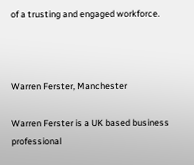of a trusting and engaged workforce.



Warren Ferster, Manchester

Warren Ferster is a UK based business professional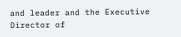and leader and the Executive Director of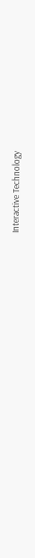Interactive Technology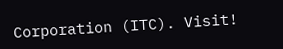Corporation (ITC). Visit!